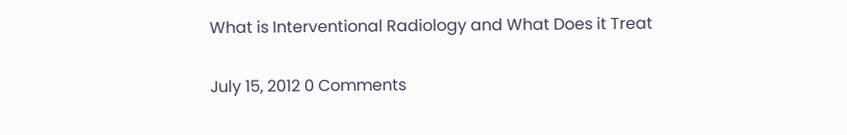What is Interventional Radiology and What Does it Treat

July 15, 2012 0 Comments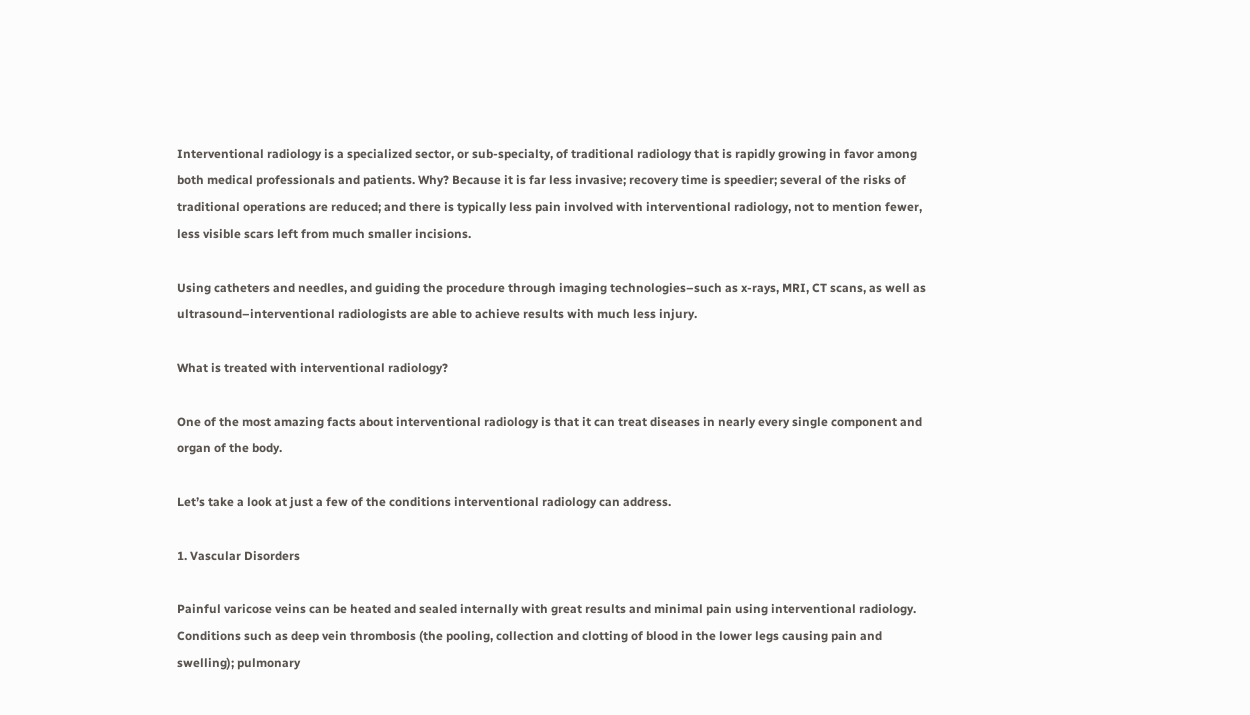Interventional radiology is a specialized sector, or sub-specialty, of traditional radiology that is rapidly growing in favor among both medical professionals and patients. Why? Because it is far less invasive; recovery time is speedier; several of the risks of traditional operations are reduced; and there is typically less pain involved with interventional radiology, not to mention fewer, less visible scars left from much smaller incisions.

Using catheters and needles, and guiding the procedure through imaging technologies–such as x-rays, MRI, CT scans, as well as ultrasound–interventional radiologists are able to achieve results with much less injury.

What is treated with interventional radiology?

One of the most amazing facts about interventional radiology is that it can treat diseases in nearly every single component and organ of the body.

Let’s take a look at just a few of the conditions interventional radiology can address.

1. Vascular Disorders

Painful varicose veins can be heated and sealed internally with great results and minimal pain using interventional radiology. Conditions such as deep vein thrombosis (the pooling, collection and clotting of blood in the lower legs causing pain and swelling); pulmonary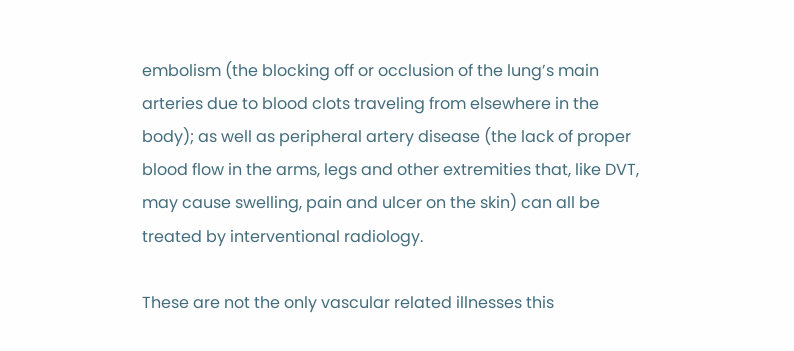embolism (the blocking off or occlusion of the lung’s main arteries due to blood clots traveling from elsewhere in the body); as well as peripheral artery disease (the lack of proper blood flow in the arms, legs and other extremities that, like DVT, may cause swelling, pain and ulcer on the skin) can all be treated by interventional radiology.

These are not the only vascular related illnesses this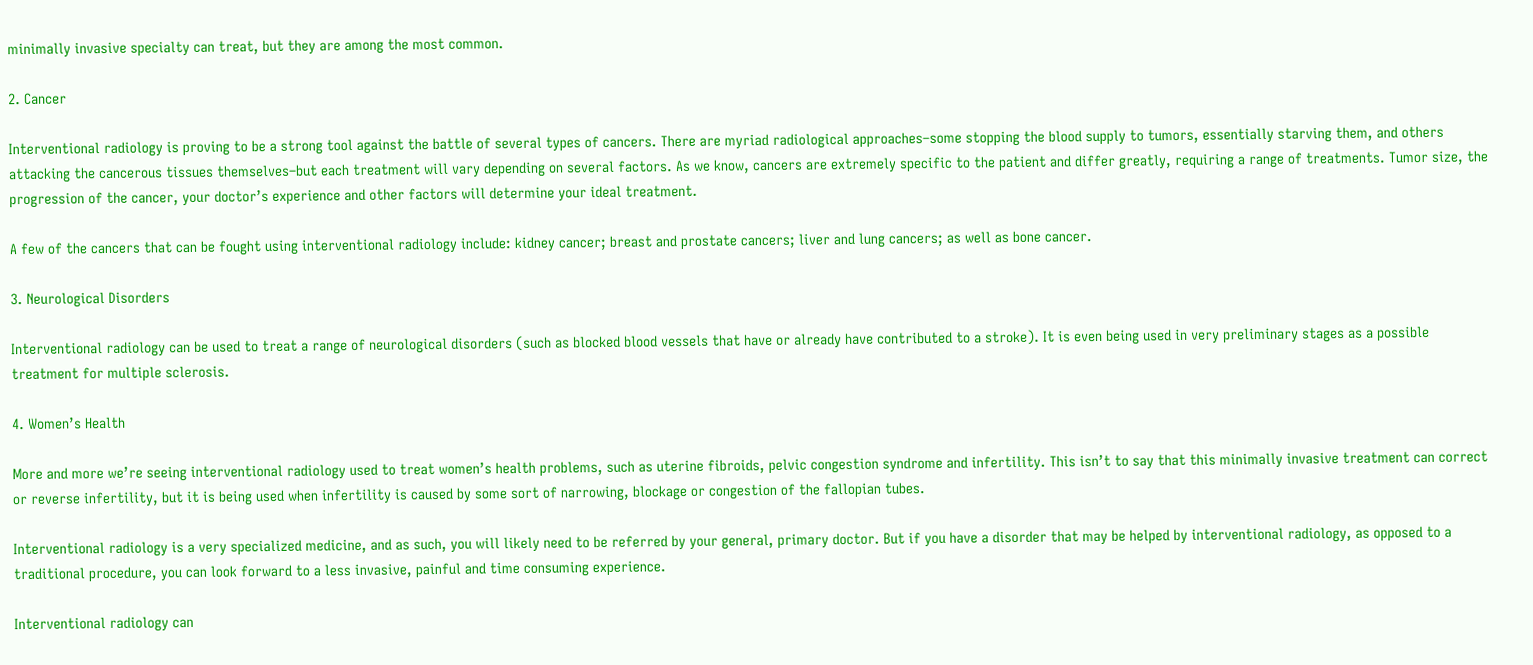minimally invasive specialty can treat, but they are among the most common.

2. Cancer

Interventional radiology is proving to be a strong tool against the battle of several types of cancers. There are myriad radiological approaches–some stopping the blood supply to tumors, essentially starving them, and others attacking the cancerous tissues themselves–but each treatment will vary depending on several factors. As we know, cancers are extremely specific to the patient and differ greatly, requiring a range of treatments. Tumor size, the progression of the cancer, your doctor’s experience and other factors will determine your ideal treatment.

A few of the cancers that can be fought using interventional radiology include: kidney cancer; breast and prostate cancers; liver and lung cancers; as well as bone cancer.

3. Neurological Disorders

Interventional radiology can be used to treat a range of neurological disorders (such as blocked blood vessels that have or already have contributed to a stroke). It is even being used in very preliminary stages as a possible treatment for multiple sclerosis.

4. Women’s Health

More and more we’re seeing interventional radiology used to treat women’s health problems, such as uterine fibroids, pelvic congestion syndrome and infertility. This isn’t to say that this minimally invasive treatment can correct or reverse infertility, but it is being used when infertility is caused by some sort of narrowing, blockage or congestion of the fallopian tubes.

Interventional radiology is a very specialized medicine, and as such, you will likely need to be referred by your general, primary doctor. But if you have a disorder that may be helped by interventional radiology, as opposed to a traditional procedure, you can look forward to a less invasive, painful and time consuming experience.

Interventional radiology can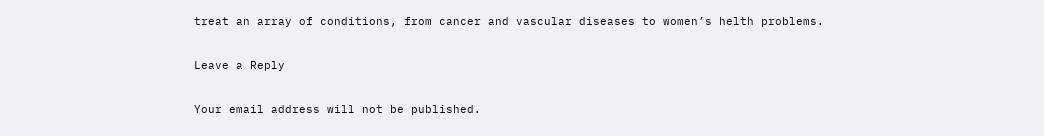treat an array of conditions, from cancer and vascular diseases to women’s helth problems.

Leave a Reply

Your email address will not be published.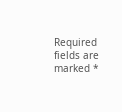Required fields are marked *